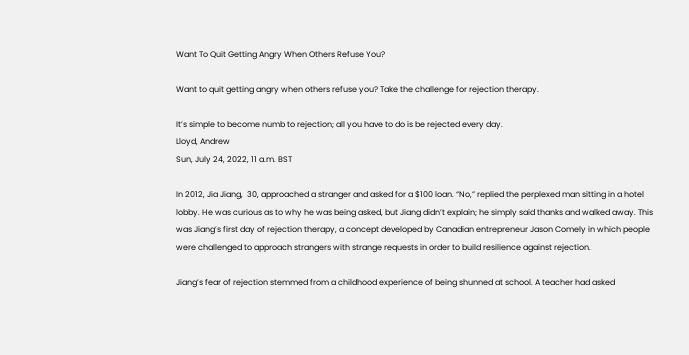Want To Quit Getting Angry When Others Refuse You?

Want to quit getting angry when others refuse you? Take the challenge for rejection therapy.

It’s simple to become numb to rejection; all you have to do is be rejected every day.
Lloyd, Andrew
Sun, July 24, 2022, 11 a.m. BST

In 2012, Jia Jiang,  30, approached a stranger and asked for a $100 loan. “No,” replied the perplexed man sitting in a hotel lobby. He was curious as to why he was being asked, but Jiang didn’t explain; he simply said thanks and walked away. This was Jiang’s first day of rejection therapy, a concept developed by Canadian entrepreneur Jason Comely in which people were challenged to approach strangers with strange requests in order to build resilience against rejection.

Jiang’s fear of rejection stemmed from a childhood experience of being shunned at school. A teacher had asked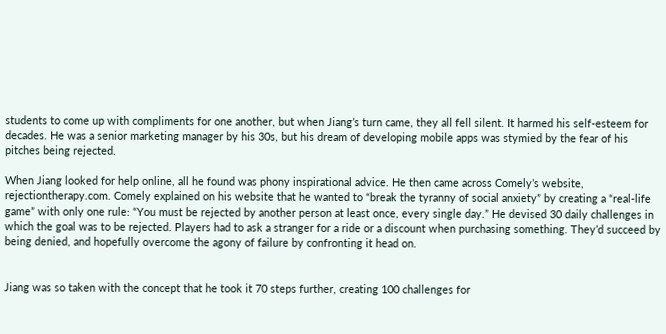students to come up with compliments for one another, but when Jiang’s turn came, they all fell silent. It harmed his self-esteem for decades. He was a senior marketing manager by his 30s, but his dream of developing mobile apps was stymied by the fear of his pitches being rejected.

When Jiang looked for help online, all he found was phony inspirational advice. He then came across Comely’s website, rejectiontherapy.com. Comely explained on his website that he wanted to “break the tyranny of social anxiety” by creating a “real-life game” with only one rule: “You must be rejected by another person at least once, every single day.” He devised 30 daily challenges in which the goal was to be rejected. Players had to ask a stranger for a ride or a discount when purchasing something. They’d succeed by being denied, and hopefully overcome the agony of failure by confronting it head on.


Jiang was so taken with the concept that he took it 70 steps further, creating 100 challenges for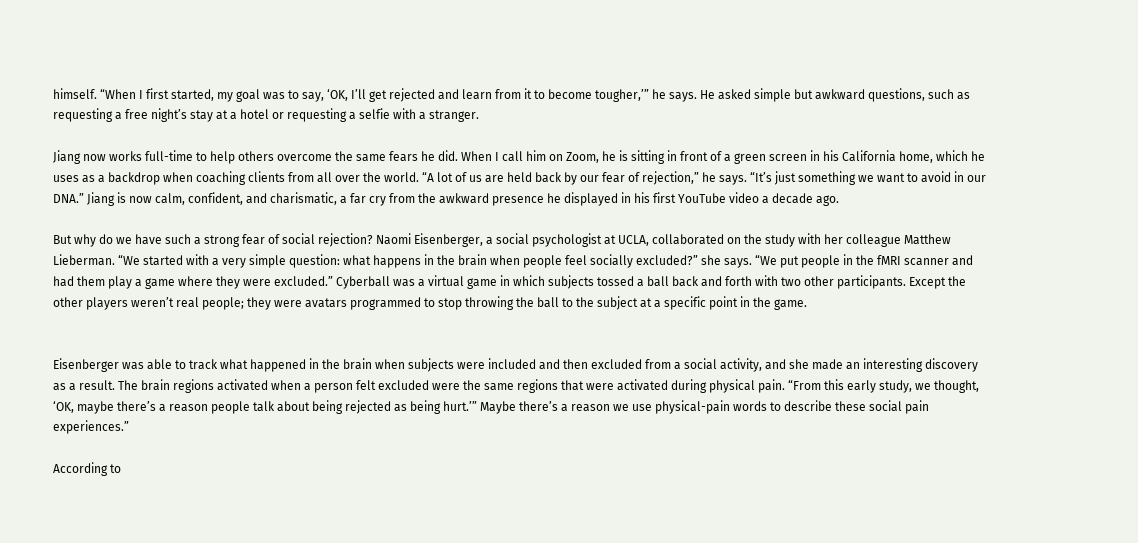himself. “When I first started, my goal was to say, ‘OK, I’ll get rejected and learn from it to become tougher,’” he says. He asked simple but awkward questions, such as requesting a free night’s stay at a hotel or requesting a selfie with a stranger.

Jiang now works full-time to help others overcome the same fears he did. When I call him on Zoom, he is sitting in front of a green screen in his California home, which he uses as a backdrop when coaching clients from all over the world. “A lot of us are held back by our fear of rejection,” he says. “It’s just something we want to avoid in our DNA.” Jiang is now calm, confident, and charismatic, a far cry from the awkward presence he displayed in his first YouTube video a decade ago.

But why do we have such a strong fear of social rejection? Naomi Eisenberger, a social psychologist at UCLA, collaborated on the study with her colleague Matthew Lieberman. “We started with a very simple question: what happens in the brain when people feel socially excluded?” she says. “We put people in the fMRI scanner and had them play a game where they were excluded.” Cyberball was a virtual game in which subjects tossed a ball back and forth with two other participants. Except the other players weren’t real people; they were avatars programmed to stop throwing the ball to the subject at a specific point in the game.


Eisenberger was able to track what happened in the brain when subjects were included and then excluded from a social activity, and she made an interesting discovery as a result. The brain regions activated when a person felt excluded were the same regions that were activated during physical pain. “From this early study, we thought, ‘OK, maybe there’s a reason people talk about being rejected as being hurt.’” Maybe there’s a reason we use physical-pain words to describe these social pain experiences.”

According to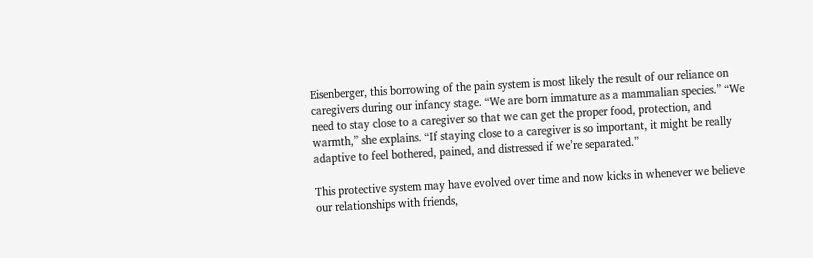Eisenberger, this borrowing of the pain system is most likely the result of our reliance on caregivers during our infancy stage. “We are born immature as a mammalian species.” “We need to stay close to a caregiver so that we can get the proper food, protection, and warmth,” she explains. “If staying close to a caregiver is so important, it might be really adaptive to feel bothered, pained, and distressed if we’re separated.”

This protective system may have evolved over time and now kicks in whenever we believe our relationships with friends,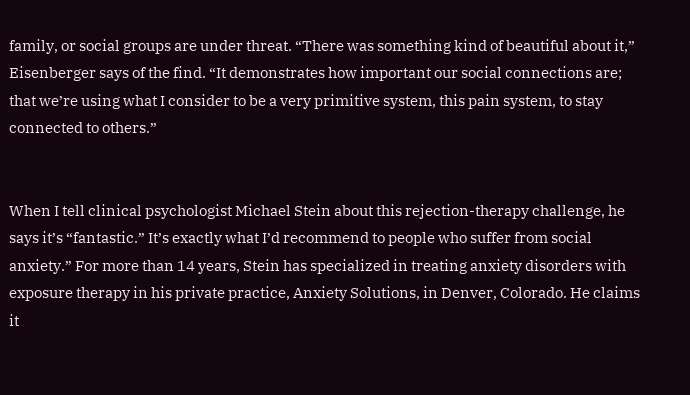family, or social groups are under threat. “There was something kind of beautiful about it,” Eisenberger says of the find. “It demonstrates how important our social connections are; that we’re using what I consider to be a very primitive system, this pain system, to stay connected to others.”


When I tell clinical psychologist Michael Stein about this rejection-therapy challenge, he says it’s “fantastic.” It’s exactly what I’d recommend to people who suffer from social anxiety.” For more than 14 years, Stein has specialized in treating anxiety disorders with exposure therapy in his private practice, Anxiety Solutions, in Denver, Colorado. He claims it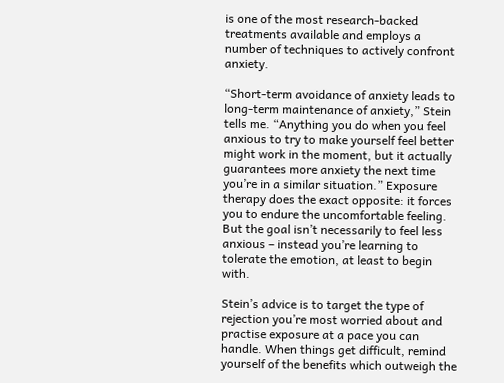is one of the most research-backed treatments available and employs a number of techniques to actively confront anxiety.

“Short-term avoidance of anxiety leads to long-term maintenance of anxiety,” Stein tells me. “Anything you do when you feel anxious to try to make yourself feel better might work in the moment, but it actually guarantees more anxiety the next time you’re in a similar situation.” Exposure therapy does the exact opposite: it forces you to endure the uncomfortable feeling. But the goal isn’t necessarily to feel less anxious – instead you’re learning to tolerate the emotion, at least to begin with.

Stein’s advice is to target the type of rejection you’re most worried about and practise exposure at a pace you can handle. When things get difficult, remind yourself of the benefits which outweigh the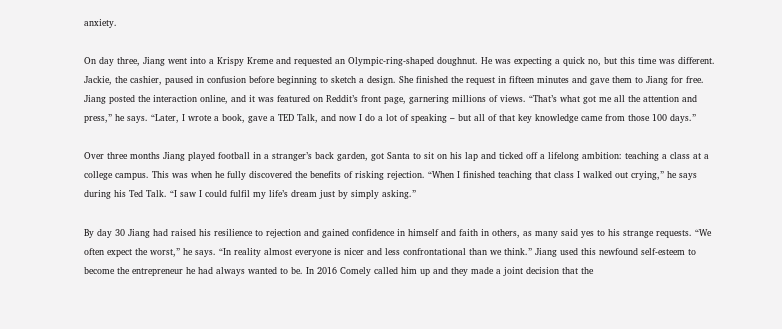anxiety.

On day three, Jiang went into a Krispy Kreme and requested an Olympic-ring-shaped doughnut. He was expecting a quick no, but this time was different. Jackie, the cashier, paused in confusion before beginning to sketch a design. She finished the request in fifteen minutes and gave them to Jiang for free. Jiang posted the interaction online, and it was featured on Reddit’s front page, garnering millions of views. “That’s what got me all the attention and press,” he says. “Later, I wrote a book, gave a TED Talk, and now I do a lot of speaking – but all of that key knowledge came from those 100 days.”

Over three months Jiang played football in a stranger’s back garden, got Santa to sit on his lap and ticked off a lifelong ambition: teaching a class at a college campus. This was when he fully discovered the benefits of risking rejection. “When I finished teaching that class I walked out crying,” he says during his Ted Talk. “I saw I could fulfil my life’s dream just by simply asking.”

By day 30 Jiang had raised his resilience to rejection and gained confidence in himself and faith in others, as many said yes to his strange requests. “We often expect the worst,” he says. “In reality almost everyone is nicer and less confrontational than we think.” Jiang used this newfound self-esteem to become the entrepreneur he had always wanted to be. In 2016 Comely called him up and they made a joint decision that the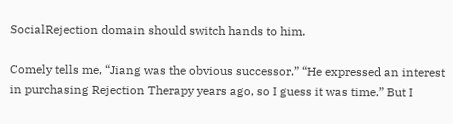SocialRejection domain should switch hands to him.

Comely tells me, “Jiang was the obvious successor.” “He expressed an interest in purchasing Rejection Therapy years ago, so I guess it was time.” But I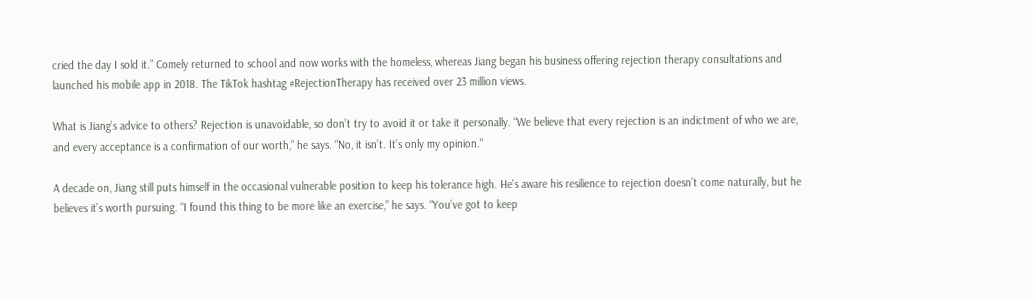cried the day I sold it.” Comely returned to school and now works with the homeless, whereas Jiang began his business offering rejection therapy consultations and launched his mobile app in 2018. The TikTok hashtag #RejectionTherapy has received over 23 million views.

What is Jiang’s advice to others? Rejection is unavoidable, so don’t try to avoid it or take it personally. “We believe that every rejection is an indictment of who we are, and every acceptance is a confirmation of our worth,” he says. “No, it isn’t. It’s only my opinion.”

A decade on, Jiang still puts himself in the occasional vulnerable position to keep his tolerance high. He’s aware his resilience to rejection doesn’t come naturally, but he believes it’s worth pursuing. “I found this thing to be more like an exercise,” he says. “You’ve got to keep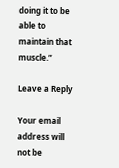doing it to be able to maintain that muscle.”

Leave a Reply

Your email address will not be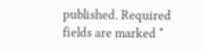published. Required fields are marked *